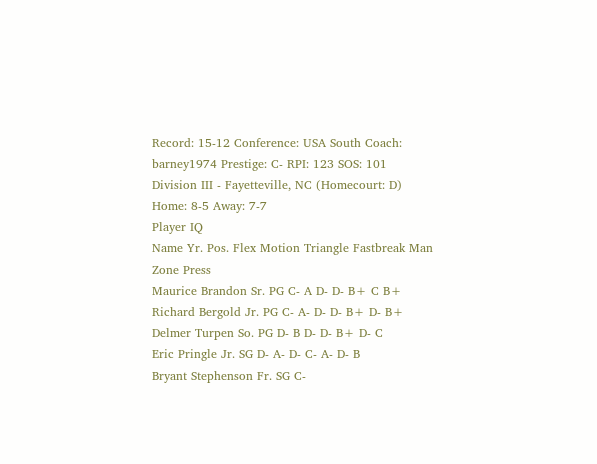Record: 15-12 Conference: USA South Coach: barney1974 Prestige: C- RPI: 123 SOS: 101
Division III - Fayetteville, NC (Homecourt: D)
Home: 8-5 Away: 7-7
Player IQ
Name Yr. Pos. Flex Motion Triangle Fastbreak Man Zone Press
Maurice Brandon Sr. PG C- A D- D- B+ C B+
Richard Bergold Jr. PG C- A- D- D- B+ D- B+
Delmer Turpen So. PG D- B D- D- B+ D- C
Eric Pringle Jr. SG D- A- D- C- A- D- B
Bryant Stephenson Fr. SG C-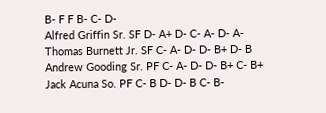B- F F B- C- D-
Alfred Griffin Sr. SF D- A+ D- C- A- D- A-
Thomas Burnett Jr. SF C- A- D- D- B+ D- B
Andrew Gooding Sr. PF C- A- D- D- B+ C- B+
Jack Acuna So. PF C- B D- D- B C- B-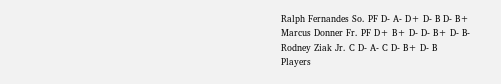Ralph Fernandes So. PF D- A- D+ D- B D- B+
Marcus Donner Fr. PF D+ B+ D- D- B+ D- B-
Rodney Ziak Jr. C D- A- C D- B+ D- B
Players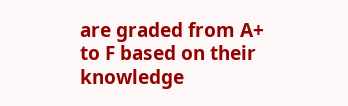are graded from A+ to F based on their knowledge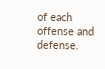of each offense and defense.